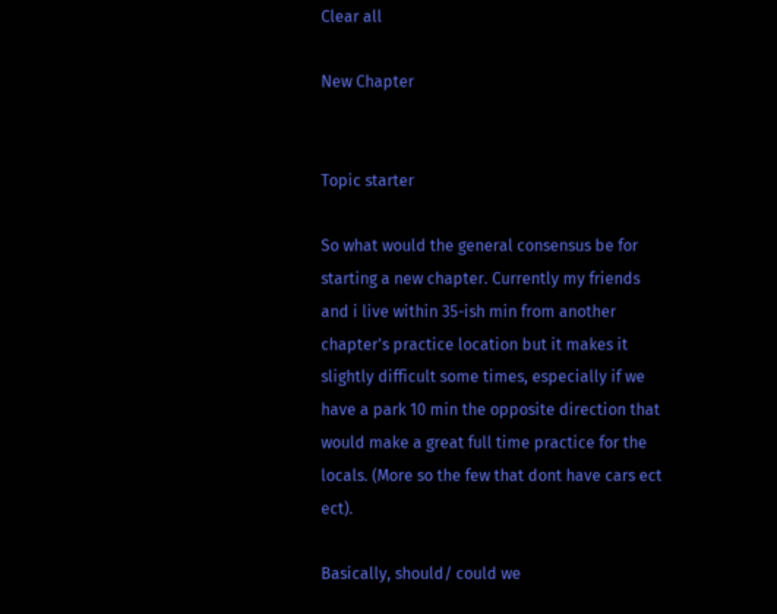Clear all

New Chapter


Topic starter

So what would the general consensus be for starting a new chapter. Currently my friends and i live within 35-ish min from another chapter's practice location but it makes it slightly difficult some times, especially if we have a park 10 min the opposite direction that would make a great full time practice for the locals. (More so the few that dont have cars ect ect).

Basically, should/ could we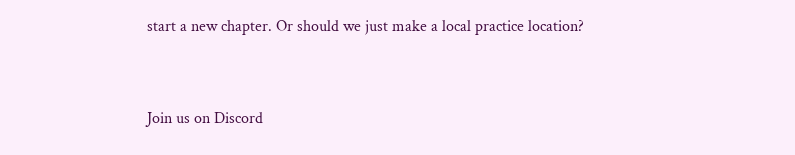start a new chapter. Or should we just make a local practice location?


Join us on Discord